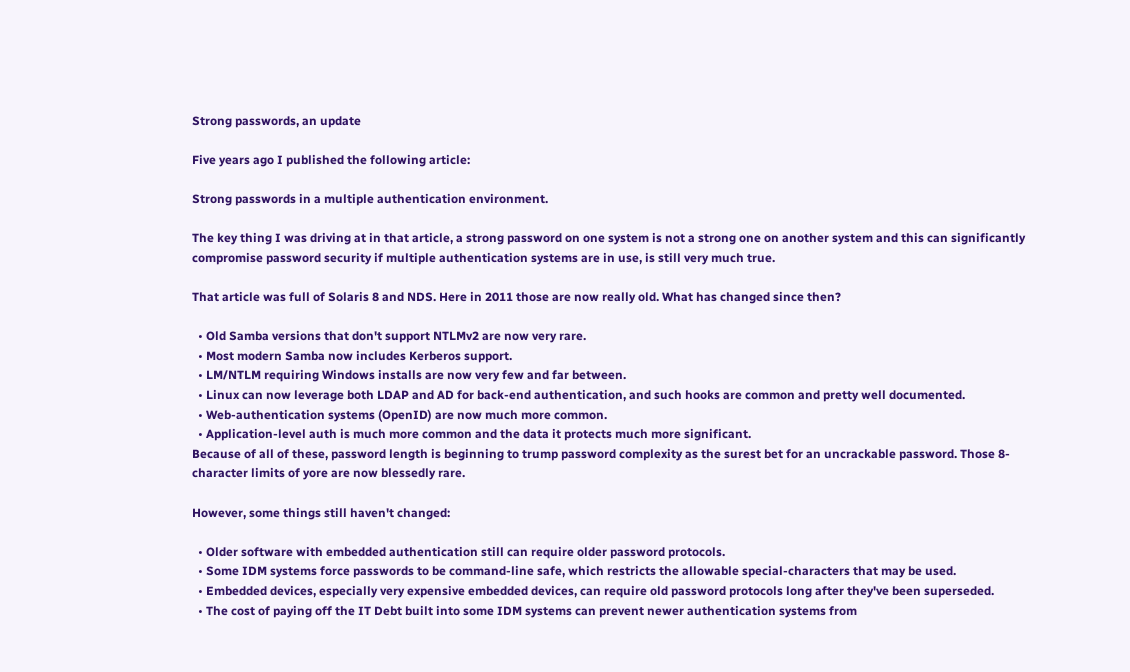Strong passwords, an update

Five years ago I published the following article:

Strong passwords in a multiple authentication environment.

The key thing I was driving at in that article, a strong password on one system is not a strong one on another system and this can significantly compromise password security if multiple authentication systems are in use, is still very much true.

That article was full of Solaris 8 and NDS. Here in 2011 those are now really old. What has changed since then?

  • Old Samba versions that don't support NTLMv2 are now very rare.
  • Most modern Samba now includes Kerberos support.
  • LM/NTLM requiring Windows installs are now very few and far between.
  • Linux can now leverage both LDAP and AD for back-end authentication, and such hooks are common and pretty well documented.
  • Web-authentication systems (OpenID) are now much more common.
  • Application-level auth is much more common and the data it protects much more significant.
Because of all of these, password length is beginning to trump password complexity as the surest bet for an uncrackable password. Those 8-character limits of yore are now blessedly rare.

However, some things still haven't changed:

  • Older software with embedded authentication still can require older password protocols.
  • Some IDM systems force passwords to be command-line safe, which restricts the allowable special-characters that may be used.
  • Embedded devices, especially very expensive embedded devices, can require old password protocols long after they've been superseded.
  • The cost of paying off the IT Debt built into some IDM systems can prevent newer authentication systems from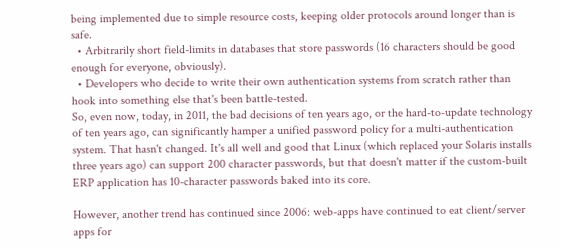being implemented due to simple resource costs, keeping older protocols around longer than is safe.
  • Arbitrarily short field-limits in databases that store passwords (16 characters should be good enough for everyone, obviously).
  • Developers who decide to write their own authentication systems from scratch rather than hook into something else that's been battle-tested.
So, even now, today, in 2011, the bad decisions of ten years ago, or the hard-to-update technology of ten years ago, can significantly hamper a unified password policy for a multi-authentication system. That hasn't changed. It's all well and good that Linux (which replaced your Solaris installs three years ago) can support 200 character passwords, but that doesn't matter if the custom-built ERP application has 10-character passwords baked into its core.

However, another trend has continued since 2006: web-apps have continued to eat client/server apps for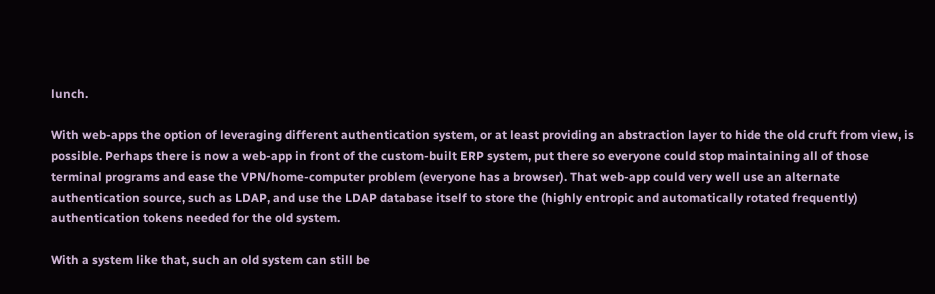lunch.

With web-apps the option of leveraging different authentication system, or at least providing an abstraction layer to hide the old cruft from view, is possible. Perhaps there is now a web-app in front of the custom-built ERP system, put there so everyone could stop maintaining all of those terminal programs and ease the VPN/home-computer problem (everyone has a browser). That web-app could very well use an alternate authentication source, such as LDAP, and use the LDAP database itself to store the (highly entropic and automatically rotated frequently) authentication tokens needed for the old system.

With a system like that, such an old system can still be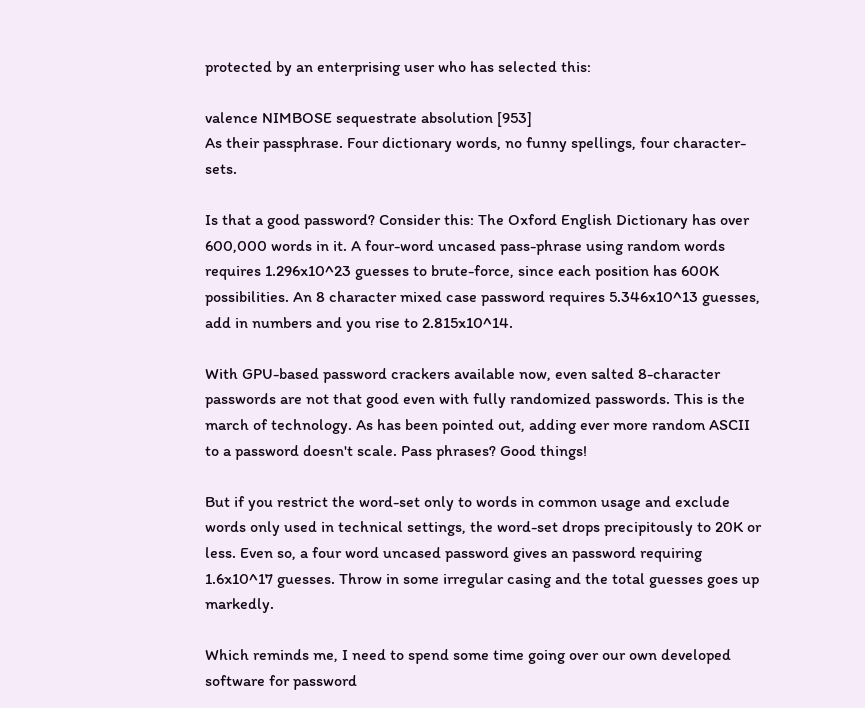protected by an enterprising user who has selected this:

valence NIMBOSE sequestrate absolution [953]
As their passphrase. Four dictionary words, no funny spellings, four character-sets.

Is that a good password? Consider this: The Oxford English Dictionary has over 600,000 words in it. A four-word uncased pass-phrase using random words requires 1.296x10^23 guesses to brute-force, since each position has 600K possibilities. An 8 character mixed case password requires 5.346x10^13 guesses, add in numbers and you rise to 2.815x10^14.

With GPU-based password crackers available now, even salted 8-character passwords are not that good even with fully randomized passwords. This is the march of technology. As has been pointed out, adding ever more random ASCII to a password doesn't scale. Pass phrases? Good things!

But if you restrict the word-set only to words in common usage and exclude words only used in technical settings, the word-set drops precipitously to 20K or less. Even so, a four word uncased password gives an password requiring 1.6x10^17 guesses. Throw in some irregular casing and the total guesses goes up markedly.

Which reminds me, I need to spend some time going over our own developed software for password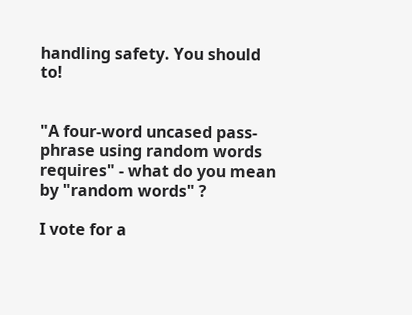handling safety. You should to!


"A four-word uncased pass-phrase using random words requires" - what do you mean by "random words" ?

I vote for a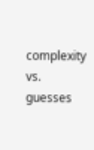complexity vs. guesses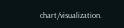chart/visualization.